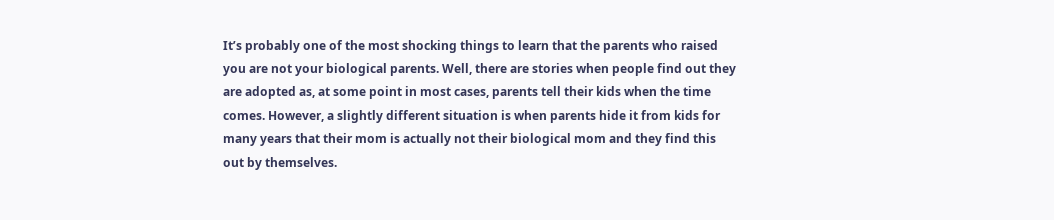It’s probably one of the most shocking things to learn that the parents who raised you are not your biological parents. Well, there are stories when people find out they are adopted as, at some point in most cases, parents tell their kids when the time comes. However, a slightly different situation is when parents hide it from kids for many years that their mom is actually not their biological mom and they find this out by themselves.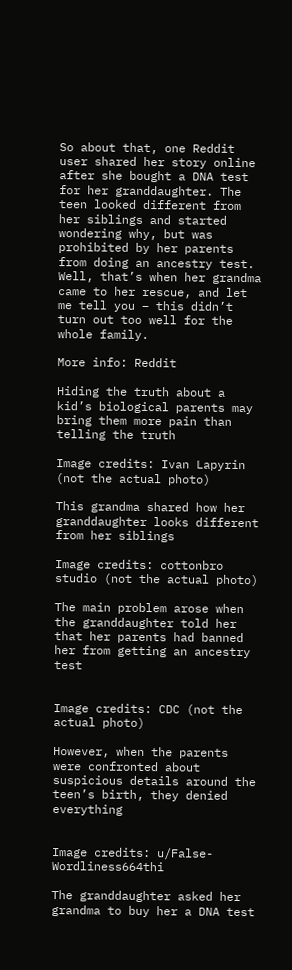So about that, one Reddit user shared her story online after she bought a DNA test for her granddaughter. The teen looked different from her siblings and started wondering why, but was prohibited by her parents from doing an ancestry test. Well, that’s when her grandma came to her rescue, and let me tell you – this didn’t turn out too well for the whole family.

More info: Reddit

Hiding the truth about a kid’s biological parents may bring them more pain than telling the truth

Image credits: Ivan Lapyrin (not the actual photo)

This grandma shared how her granddaughter looks different from her siblings

Image credits: cottonbro studio (not the actual photo)

The main problem arose when the granddaughter told her that her parents had banned her from getting an ancestry test


Image credits: CDC (not the actual photo)

However, when the parents were confronted about suspicious details around the teen’s birth, they denied everything


Image credits: u/False-Wordliness664thi

The granddaughter asked her grandma to buy her a DNA test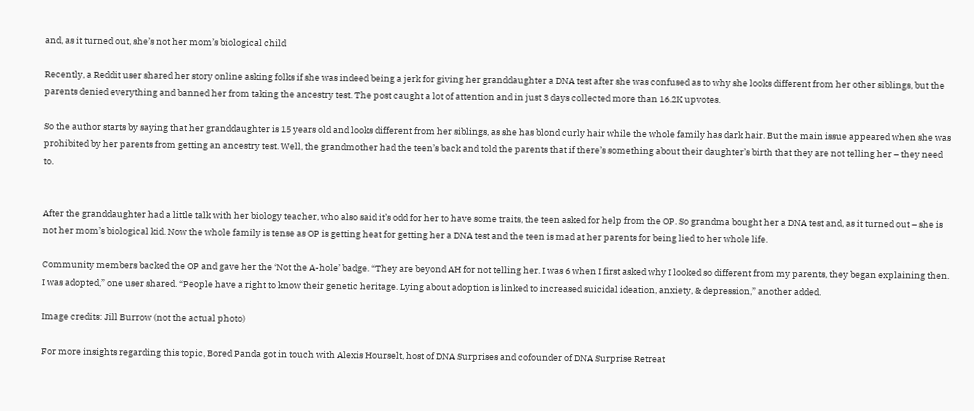and, as it turned out, she’s not her mom’s biological child

Recently, a Reddit user shared her story online asking folks if she was indeed being a jerk for giving her granddaughter a DNA test after she was confused as to why she looks different from her other siblings, but the parents denied everything and banned her from taking the ancestry test. The post caught a lot of attention and in just 3 days collected more than 16.2K upvotes.

So the author starts by saying that her granddaughter is 15 years old and looks different from her siblings, as she has blond curly hair while the whole family has dark hair. But the main issue appeared when she was prohibited by her parents from getting an ancestry test. Well, the grandmother had the teen’s back and told the parents that if there’s something about their daughter’s birth that they are not telling her – they need to.


After the granddaughter had a little talk with her biology teacher, who also said it’s odd for her to have some traits, the teen asked for help from the OP. So grandma bought her a DNA test and, as it turned out – she is not her mom’s biological kid. Now the whole family is tense as OP is getting heat for getting her a DNA test and the teen is mad at her parents for being lied to her whole life.

Community members backed the OP and gave her the ‘Not the A-hole’ badge. “They are beyond AH for not telling her. I was 6 when I first asked why I looked so different from my parents, they began explaining then. I was adopted,” one user shared. “People have a right to know their genetic heritage. Lying about adoption is linked to increased suicidal ideation, anxiety, & depression,” another added.

Image credits: Jill Burrow (not the actual photo)

For more insights regarding this topic, Bored Panda got in touch with Alexis Hourselt, host of DNA Surprises and cofounder of DNA Surprise Retreat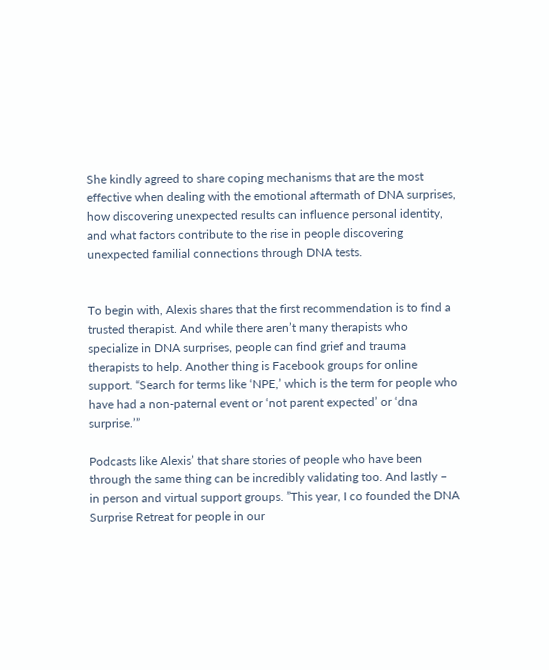She kindly agreed to share coping mechanisms that are the most effective when dealing with the emotional aftermath of DNA surprises, how discovering unexpected results can influence personal identity, and what factors contribute to the rise in people discovering unexpected familial connections through DNA tests.


To begin with, Alexis shares that the first recommendation is to find a trusted therapist. And while there aren’t many therapists who specialize in DNA surprises, people can find grief and trauma therapists to help. Another thing is Facebook groups for online support. “Search for terms like ‘NPE,’ which is the term for people who have had a non-paternal event or ‘not parent expected’ or ‘dna surprise.’”

Podcasts like Alexis’ that share stories of people who have been through the same thing can be incredibly validating too. And lastly – in person and virtual support groups. ”This year, I co founded the DNA Surprise Retreat for people in our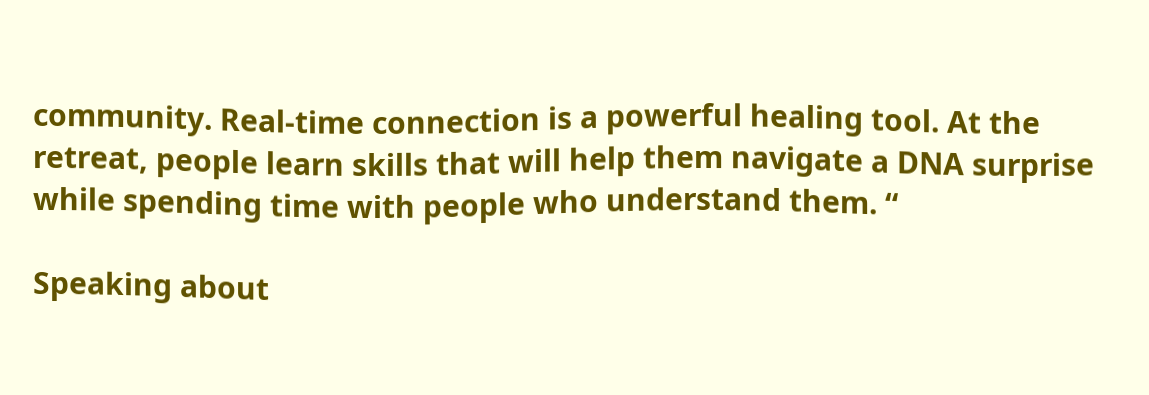community. Real-time connection is a powerful healing tool. At the retreat, people learn skills that will help them navigate a DNA surprise while spending time with people who understand them. “

Speaking about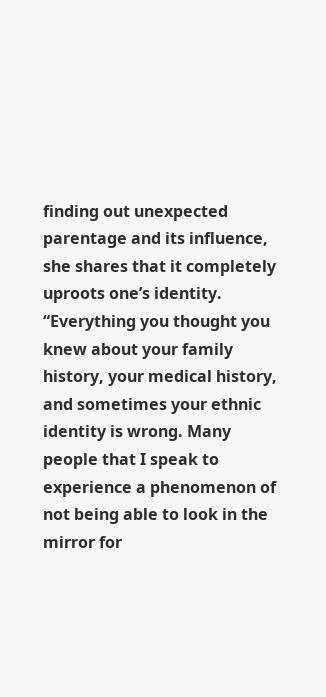finding out unexpected parentage and its influence, she shares that it completely uproots one’s identity. “Everything you thought you knew about your family history, your medical history, and sometimes your ethnic identity is wrong. Many people that I speak to experience a phenomenon of not being able to look in the mirror for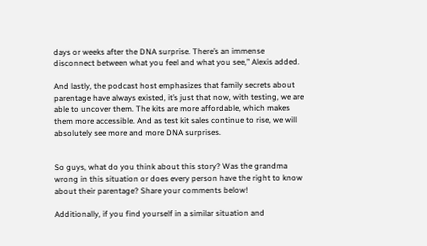days or weeks after the DNA surprise. There’s an immense disconnect between what you feel and what you see,” Alexis added.

And lastly, the podcast host emphasizes that family secrets about parentage have always existed, it’s just that now, with testing, we are able to uncover them. The kits are more affordable, which makes them more accessible. And as test kit sales continue to rise, we will absolutely see more and more DNA surprises.


So guys, what do you think about this story? Was the grandma wrong in this situation or does every person have the right to know about their parentage? Share your comments below!

Additionally, if you find yourself in a similar situation and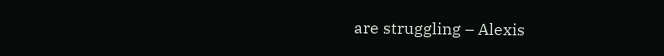are struggling – Alexis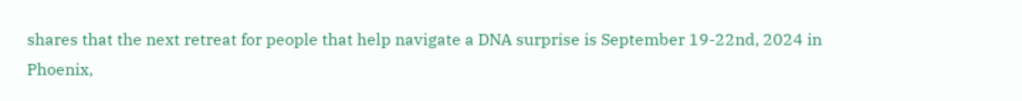shares that the next retreat for people that help navigate a DNA surprise is September 19-22nd, 2024 in Phoenix,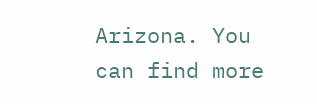Arizona. You can find more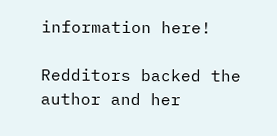information here!

Redditors backed the author and her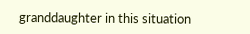granddaughter in this situation